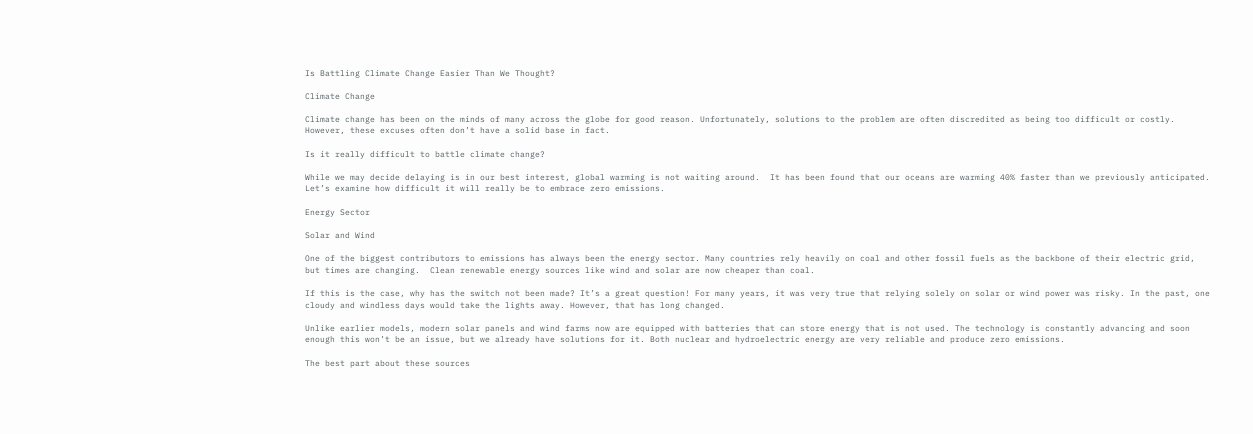Is Battling Climate Change Easier Than We Thought?

Climate Change

Climate change has been on the minds of many across the globe for good reason. Unfortunately, solutions to the problem are often discredited as being too difficult or costly. However, these excuses often don’t have a solid base in fact.

Is it really difficult to battle climate change?

While we may decide delaying is in our best interest, global warming is not waiting around.  It has been found that our oceans are warming 40% faster than we previously anticipated. Let’s examine how difficult it will really be to embrace zero emissions.

Energy Sector

Solar and Wind

One of the biggest contributors to emissions has always been the energy sector. Many countries rely heavily on coal and other fossil fuels as the backbone of their electric grid, but times are changing.  Clean renewable energy sources like wind and solar are now cheaper than coal.

If this is the case, why has the switch not been made? It’s a great question! For many years, it was very true that relying solely on solar or wind power was risky. In the past, one cloudy and windless days would take the lights away. However, that has long changed.

Unlike earlier models, modern solar panels and wind farms now are equipped with batteries that can store energy that is not used. The technology is constantly advancing and soon enough this won’t be an issue, but we already have solutions for it. Both nuclear and hydroelectric energy are very reliable and produce zero emissions.

The best part about these sources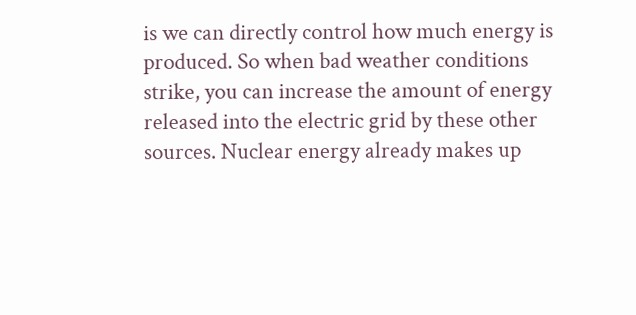is we can directly control how much energy is produced. So when bad weather conditions strike, you can increase the amount of energy released into the electric grid by these other sources. Nuclear energy already makes up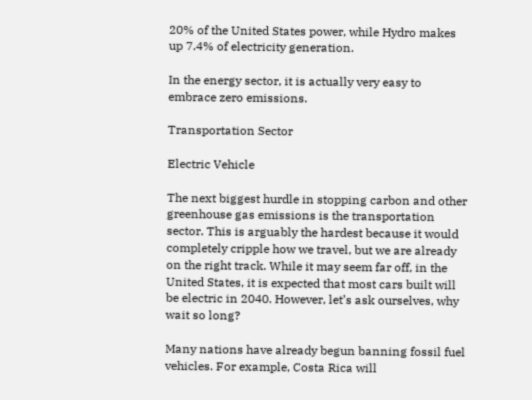20% of the United States power, while Hydro makes up 7.4% of electricity generation.

In the energy sector, it is actually very easy to embrace zero emissions.

Transportation Sector

Electric Vehicle

The next biggest hurdle in stopping carbon and other greenhouse gas emissions is the transportation sector. This is arguably the hardest because it would completely cripple how we travel, but we are already on the right track. While it may seem far off, in the United States, it is expected that most cars built will be electric in 2040. However, let’s ask ourselves, why wait so long?

Many nations have already begun banning fossil fuel vehicles. For example, Costa Rica will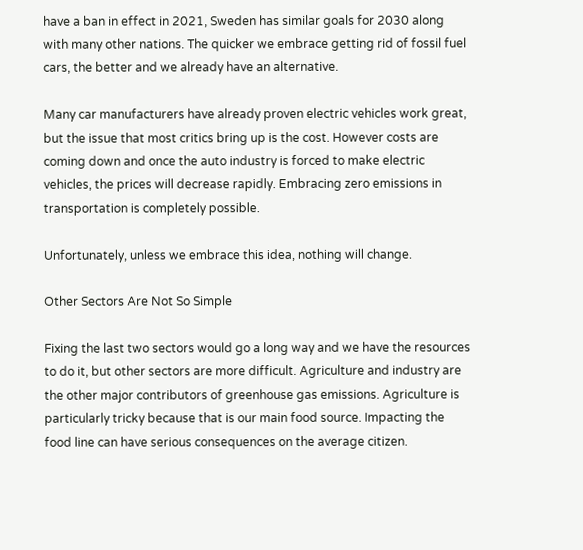have a ban in effect in 2021, Sweden has similar goals for 2030 along with many other nations. The quicker we embrace getting rid of fossil fuel cars, the better and we already have an alternative.

Many car manufacturers have already proven electric vehicles work great, but the issue that most critics bring up is the cost. However costs are coming down and once the auto industry is forced to make electric vehicles, the prices will decrease rapidly. Embracing zero emissions in transportation is completely possible.

Unfortunately, unless we embrace this idea, nothing will change.

Other Sectors Are Not So Simple

Fixing the last two sectors would go a long way and we have the resources to do it, but other sectors are more difficult. Agriculture and industry are the other major contributors of greenhouse gas emissions. Agriculture is particularly tricky because that is our main food source. Impacting the food line can have serious consequences on the average citizen.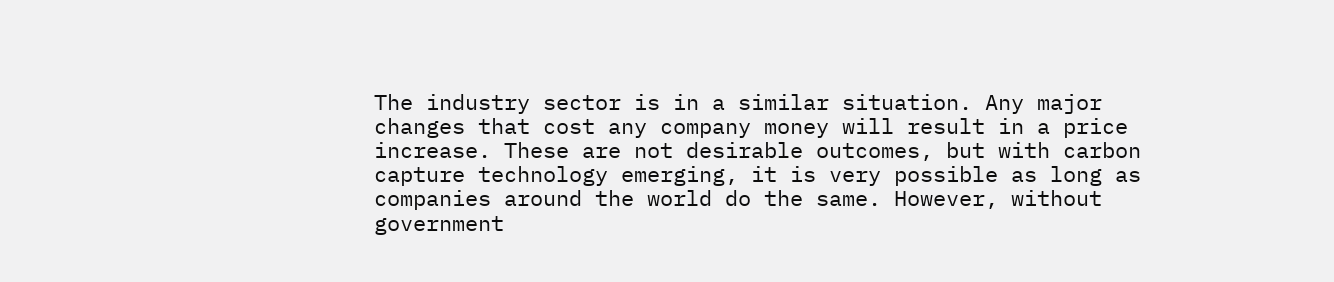The industry sector is in a similar situation. Any major changes that cost any company money will result in a price increase. These are not desirable outcomes, but with carbon capture technology emerging, it is very possible as long as companies around the world do the same. However, without government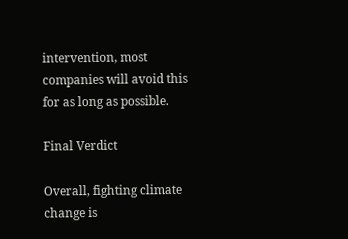intervention, most companies will avoid this for as long as possible.

Final Verdict

Overall, fighting climate change is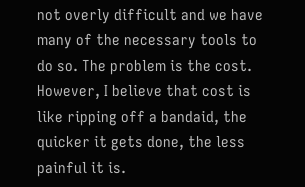not overly difficult and we have many of the necessary tools to do so. The problem is the cost. However, I believe that cost is like ripping off a bandaid, the quicker it gets done, the less painful it is.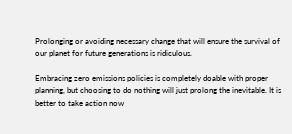Prolonging or avoiding necessary change that will ensure the survival of our planet for future generations is ridiculous.

Embracing zero emissions policies is completely doable with proper planning, but choosing to do nothing will just prolong the inevitable. It is better to take action now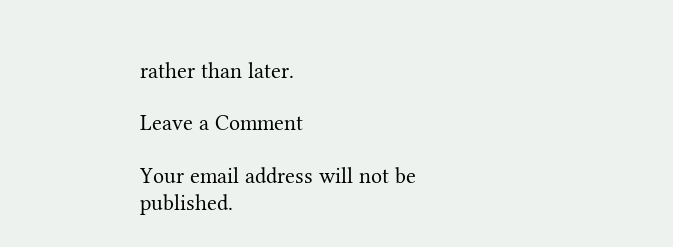rather than later.

Leave a Comment

Your email address will not be published.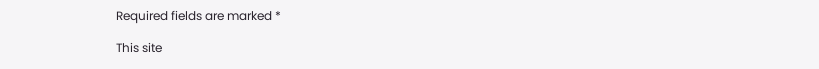Required fields are marked *

This site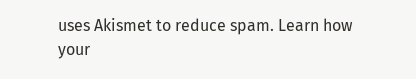uses Akismet to reduce spam. Learn how your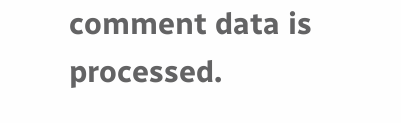comment data is processed.